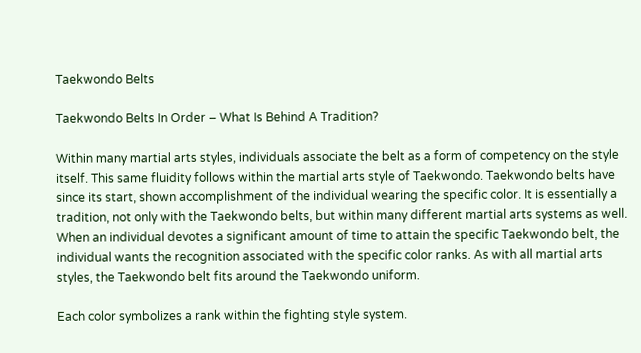Taekwondo Belts

Taekwondo Belts In Order – What Is Behind A Tradition?

Within many martial arts styles, individuals associate the belt as a form of competency on the style itself. This same fluidity follows within the martial arts style of Taekwondo. Taekwondo belts have since its start, shown accomplishment of the individual wearing the specific color. It is essentially a tradition, not only with the Taekwondo belts, but within many different martial arts systems as well. When an individual devotes a significant amount of time to attain the specific Taekwondo belt, the individual wants the recognition associated with the specific color ranks. As with all martial arts styles, the Taekwondo belt fits around the Taekwondo uniform.

Each color symbolizes a rank within the fighting style system.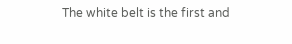The white belt is the first and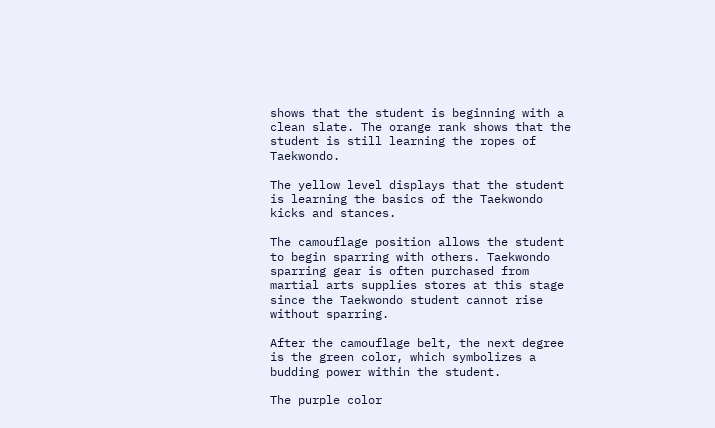shows that the student is beginning with a clean slate. The orange rank shows that the student is still learning the ropes of Taekwondo.

The yellow level displays that the student is learning the basics of the Taekwondo kicks and stances.

The camouflage position allows the student to begin sparring with others. Taekwondo sparring gear is often purchased from martial arts supplies stores at this stage since the Taekwondo student cannot rise without sparring.

After the camouflage belt, the next degree is the green color, which symbolizes a budding power within the student.

The purple color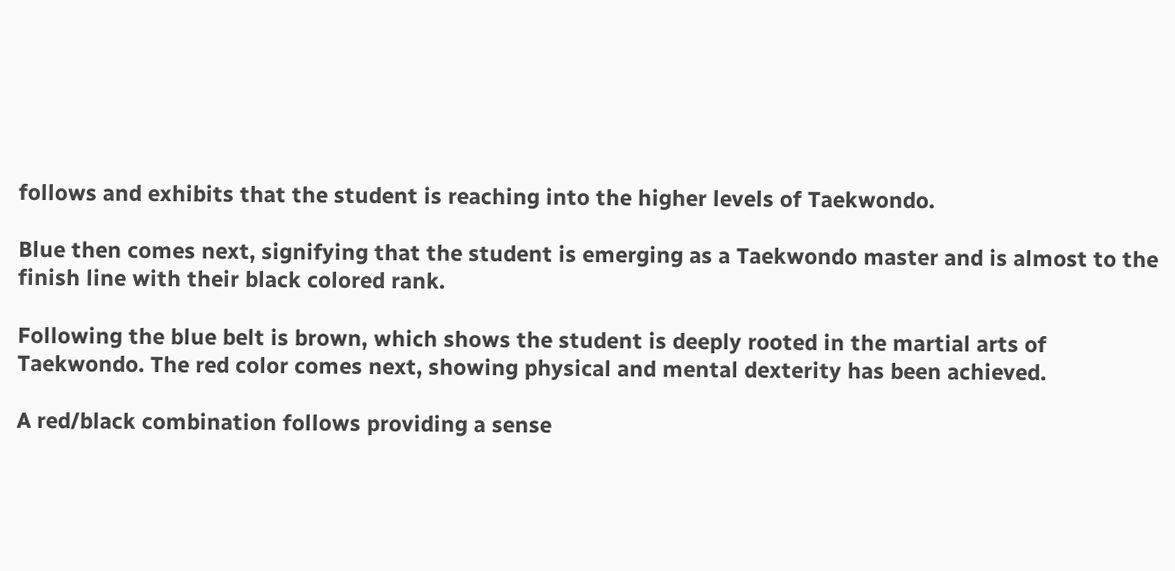follows and exhibits that the student is reaching into the higher levels of Taekwondo.

Blue then comes next, signifying that the student is emerging as a Taekwondo master and is almost to the finish line with their black colored rank.

Following the blue belt is brown, which shows the student is deeply rooted in the martial arts of Taekwondo. The red color comes next, showing physical and mental dexterity has been achieved.

A red/black combination follows providing a sense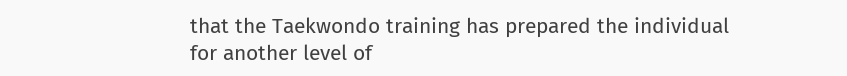that the Taekwondo training has prepared the individual for another level of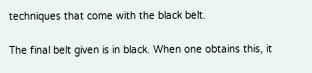techniques that come with the black belt.

The final belt given is in black. When one obtains this, it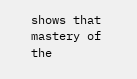shows that mastery of the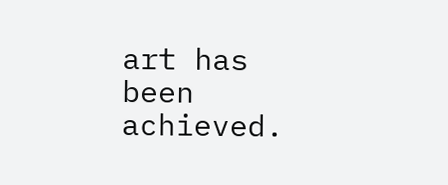art has been achieved.